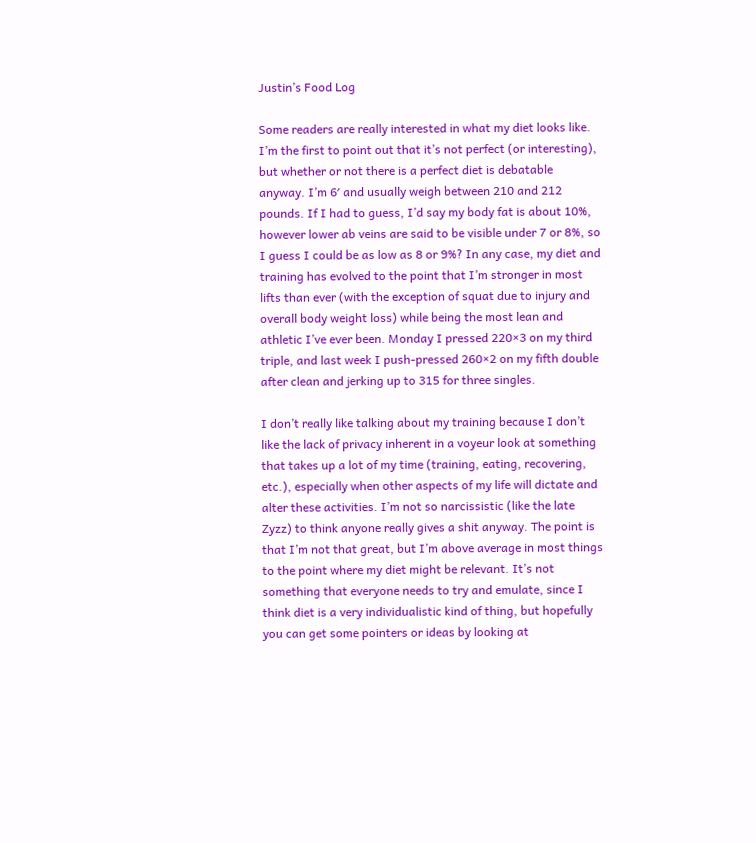Justin’s Food Log

Some readers are really interested in what my diet looks like. I’m the first to point out that it’s not perfect (or interesting), but whether or not there is a perfect diet is debatable anyway. I’m 6′ and usually weigh between 210 and 212 pounds. If I had to guess, I’d say my body fat is about 10%, however lower ab veins are said to be visible under 7 or 8%, so I guess I could be as low as 8 or 9%? In any case, my diet and training has evolved to the point that I’m stronger in most lifts than ever (with the exception of squat due to injury and overall body weight loss) while being the most lean and athletic I’ve ever been. Monday I pressed 220×3 on my third triple, and last week I push-pressed 260×2 on my fifth double after clean and jerking up to 315 for three singles.

I don’t really like talking about my training because I don’t like the lack of privacy inherent in a voyeur look at something that takes up a lot of my time (training, eating, recovering, etc.), especially when other aspects of my life will dictate and alter these activities. I’m not so narcissistic (like the late Zyzz) to think anyone really gives a shit anyway. The point is that I’m not that great, but I’m above average in most things to the point where my diet might be relevant. It’s not something that everyone needs to try and emulate, since I think diet is a very individualistic kind of thing, but hopefully you can get some pointers or ideas by looking at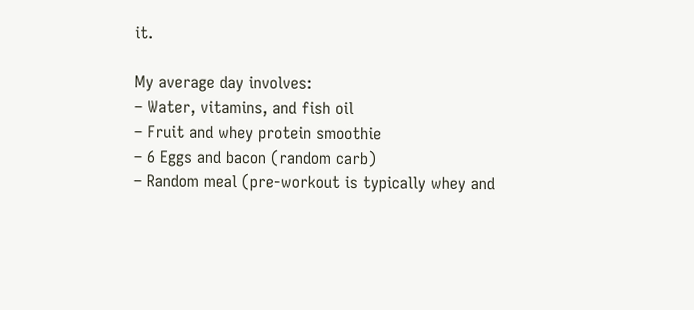it.

My average day involves:
– Water, vitamins, and fish oil
– Fruit and whey protein smoothie
– 6 Eggs and bacon (random carb)
– Random meal (pre-workout is typically whey and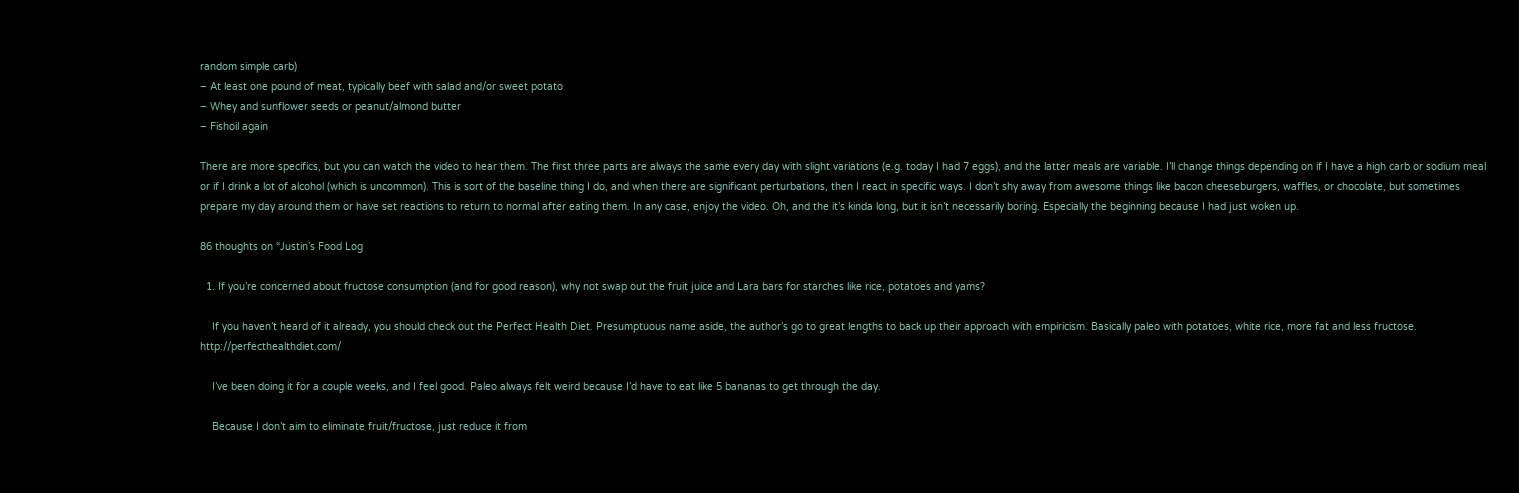random simple carb)
– At least one pound of meat, typically beef with salad and/or sweet potato
– Whey and sunflower seeds or peanut/almond butter
– Fishoil again

There are more specifics, but you can watch the video to hear them. The first three parts are always the same every day with slight variations (e.g. today I had 7 eggs), and the latter meals are variable. I’ll change things depending on if I have a high carb or sodium meal or if I drink a lot of alcohol (which is uncommon). This is sort of the baseline thing I do, and when there are significant perturbations, then I react in specific ways. I don’t shy away from awesome things like bacon cheeseburgers, waffles, or chocolate, but sometimes prepare my day around them or have set reactions to return to normal after eating them. In any case, enjoy the video. Oh, and the it’s kinda long, but it isn’t necessarily boring. Especially the beginning because I had just woken up.

86 thoughts on “Justin’s Food Log

  1. If you’re concerned about fructose consumption (and for good reason), why not swap out the fruit juice and Lara bars for starches like rice, potatoes and yams?

    If you haven’t heard of it already, you should check out the Perfect Health Diet. Presumptuous name aside, the author’s go to great lengths to back up their approach with empiricism. Basically paleo with potatoes, white rice, more fat and less fructose. http://perfecthealthdiet.com/

    I’ve been doing it for a couple weeks, and I feel good. Paleo always felt weird because I’d have to eat like 5 bananas to get through the day.

    Because I don’t aim to eliminate fruit/fructose, just reduce it from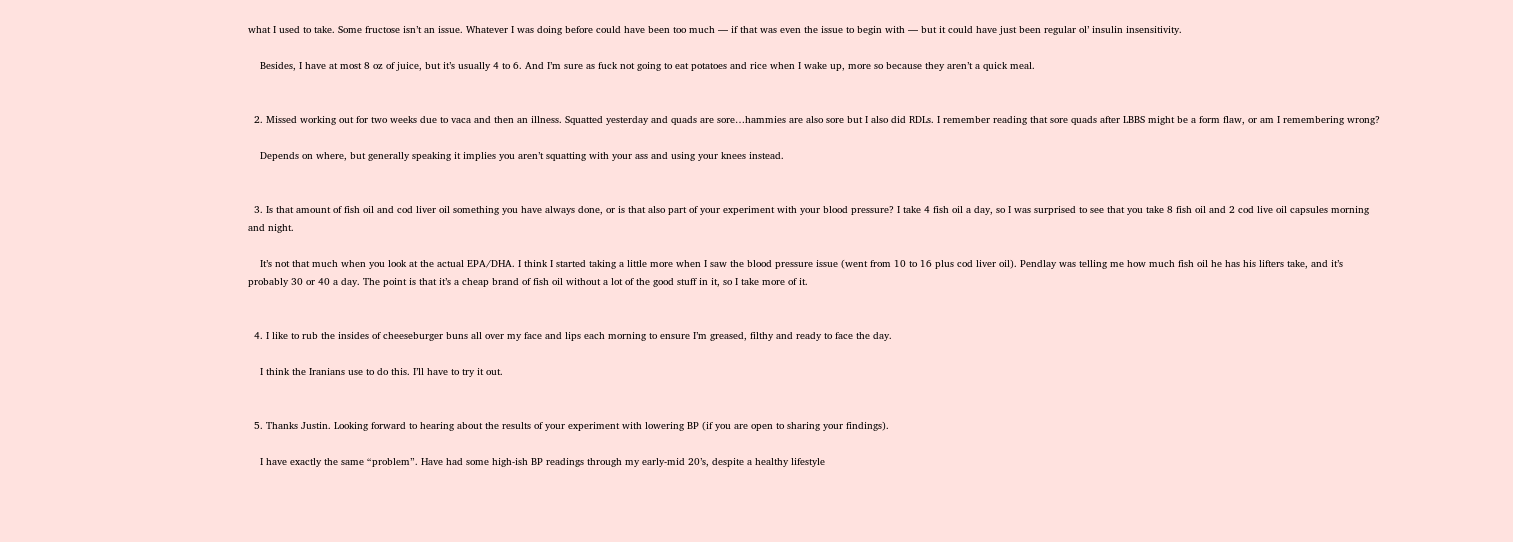what I used to take. Some fructose isn’t an issue. Whatever I was doing before could have been too much — if that was even the issue to begin with — but it could have just been regular ol’ insulin insensitivity.

    Besides, I have at most 8 oz of juice, but it’s usually 4 to 6. And I’m sure as fuck not going to eat potatoes and rice when I wake up, more so because they aren’t a quick meal.


  2. Missed working out for two weeks due to vaca and then an illness. Squatted yesterday and quads are sore…hammies are also sore but I also did RDLs. I remember reading that sore quads after LBBS might be a form flaw, or am I remembering wrong?

    Depends on where, but generally speaking it implies you aren’t squatting with your ass and using your knees instead.


  3. Is that amount of fish oil and cod liver oil something you have always done, or is that also part of your experiment with your blood pressure? I take 4 fish oil a day, so I was surprised to see that you take 8 fish oil and 2 cod live oil capsules morning and night.

    It’s not that much when you look at the actual EPA/DHA. I think I started taking a little more when I saw the blood pressure issue (went from 10 to 16 plus cod liver oil). Pendlay was telling me how much fish oil he has his lifters take, and it’s probably 30 or 40 a day. The point is that it’s a cheap brand of fish oil without a lot of the good stuff in it, so I take more of it.


  4. I like to rub the insides of cheeseburger buns all over my face and lips each morning to ensure I’m greased, filthy and ready to face the day.

    I think the Iranians use to do this. I’ll have to try it out.


  5. Thanks Justin. Looking forward to hearing about the results of your experiment with lowering BP (if you are open to sharing your findings).

    I have exactly the same “problem”. Have had some high-ish BP readings through my early-mid 20’s, despite a healthy lifestyle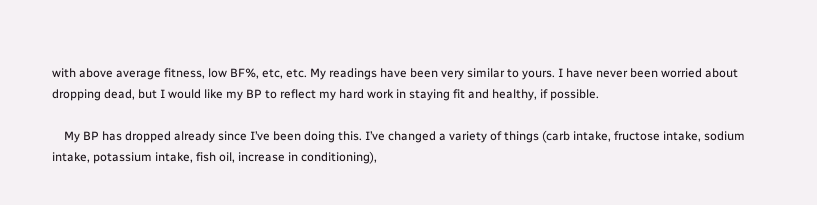with above average fitness, low BF%, etc, etc. My readings have been very similar to yours. I have never been worried about dropping dead, but I would like my BP to reflect my hard work in staying fit and healthy, if possible.

    My BP has dropped already since I’ve been doing this. I’ve changed a variety of things (carb intake, fructose intake, sodium intake, potassium intake, fish oil, increase in conditioning),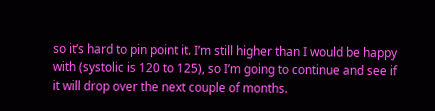so it’s hard to pin point it. I’m still higher than I would be happy with (systolic is 120 to 125), so I’m going to continue and see if it will drop over the next couple of months.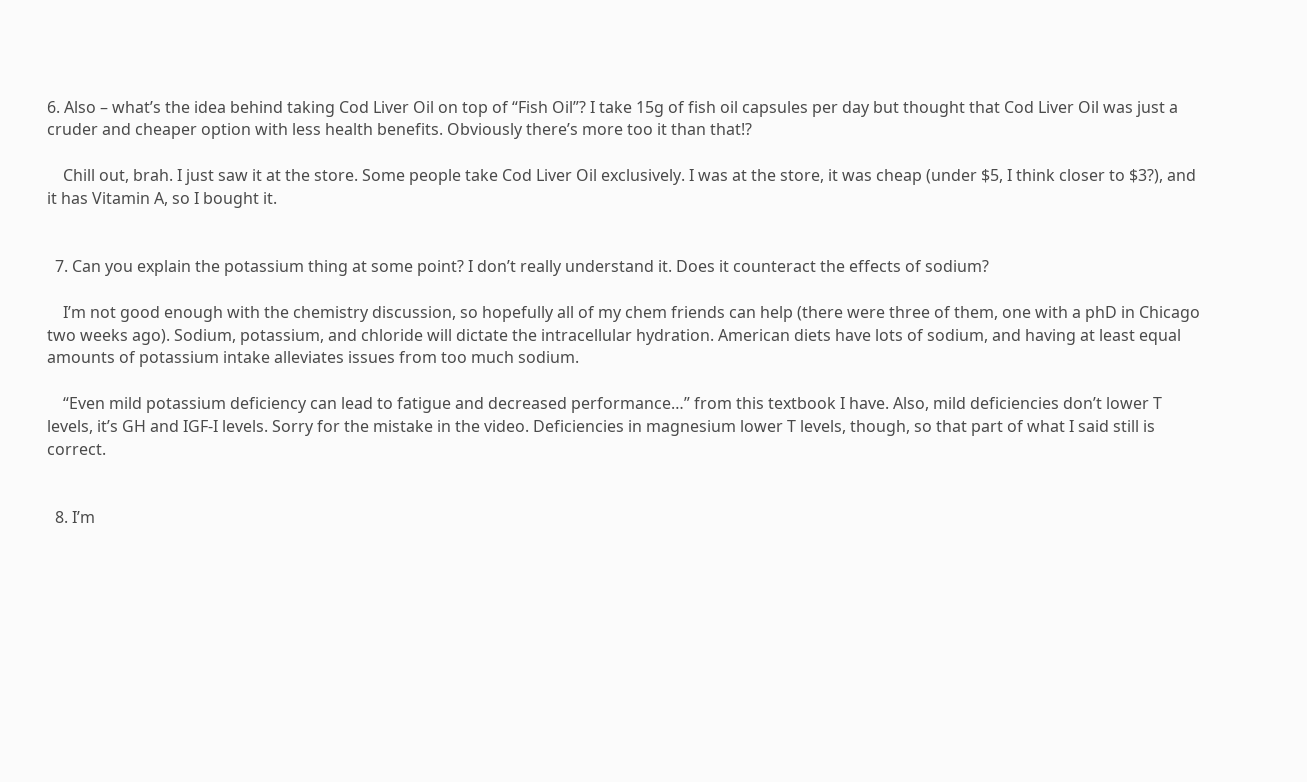6. Also – what’s the idea behind taking Cod Liver Oil on top of “Fish Oil”? I take 15g of fish oil capsules per day but thought that Cod Liver Oil was just a cruder and cheaper option with less health benefits. Obviously there’s more too it than that!?

    Chill out, brah. I just saw it at the store. Some people take Cod Liver Oil exclusively. I was at the store, it was cheap (under $5, I think closer to $3?), and it has Vitamin A, so I bought it.


  7. Can you explain the potassium thing at some point? I don’t really understand it. Does it counteract the effects of sodium?

    I’m not good enough with the chemistry discussion, so hopefully all of my chem friends can help (there were three of them, one with a phD in Chicago two weeks ago). Sodium, potassium, and chloride will dictate the intracellular hydration. American diets have lots of sodium, and having at least equal amounts of potassium intake alleviates issues from too much sodium.

    “Even mild potassium deficiency can lead to fatigue and decreased performance…” from this textbook I have. Also, mild deficiencies don’t lower T levels, it’s GH and IGF-I levels. Sorry for the mistake in the video. Deficiencies in magnesium lower T levels, though, so that part of what I said still is correct.


  8. I’m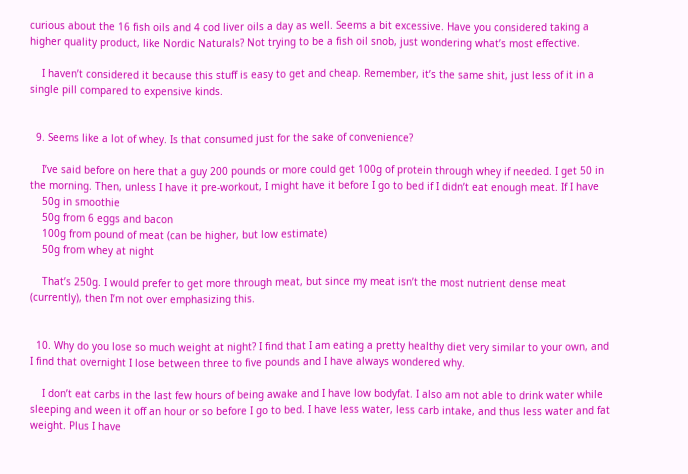curious about the 16 fish oils and 4 cod liver oils a day as well. Seems a bit excessive. Have you considered taking a higher quality product, like Nordic Naturals? Not trying to be a fish oil snob, just wondering what’s most effective.

    I haven’t considered it because this stuff is easy to get and cheap. Remember, it’s the same shit, just less of it in a single pill compared to expensive kinds.


  9. Seems like a lot of whey. Is that consumed just for the sake of convenience?

    I’ve said before on here that a guy 200 pounds or more could get 100g of protein through whey if needed. I get 50 in the morning. Then, unless I have it pre-workout, I might have it before I go to bed if I didn’t eat enough meat. If I have
    50g in smoothie
    50g from 6 eggs and bacon
    100g from pound of meat (can be higher, but low estimate)
    50g from whey at night

    That’s 250g. I would prefer to get more through meat, but since my meat isn’t the most nutrient dense meat (currently), then I’m not over emphasizing this.


  10. Why do you lose so much weight at night? I find that I am eating a pretty healthy diet very similar to your own, and I find that overnight I lose between three to five pounds and I have always wondered why.

    I don’t eat carbs in the last few hours of being awake and I have low bodyfat. I also am not able to drink water while sleeping and ween it off an hour or so before I go to bed. I have less water, less carb intake, and thus less water and fat weight. Plus I have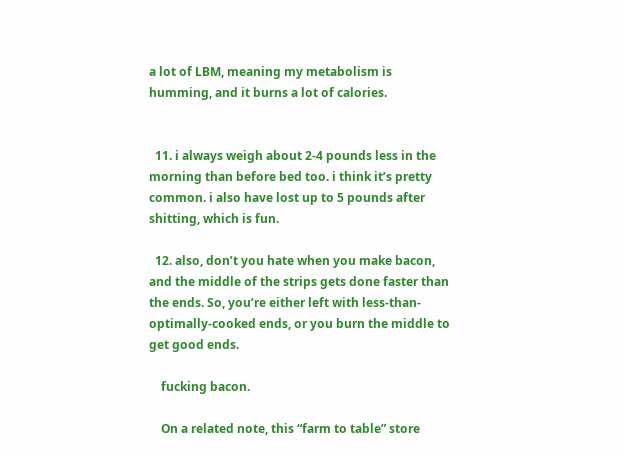a lot of LBM, meaning my metabolism is humming, and it burns a lot of calories.


  11. i always weigh about 2-4 pounds less in the morning than before bed too. i think it’s pretty common. i also have lost up to 5 pounds after shitting, which is fun.

  12. also, don’t you hate when you make bacon, and the middle of the strips gets done faster than the ends. So, you’re either left with less-than-optimally-cooked ends, or you burn the middle to get good ends.

    fucking bacon.

    On a related note, this “farm to table” store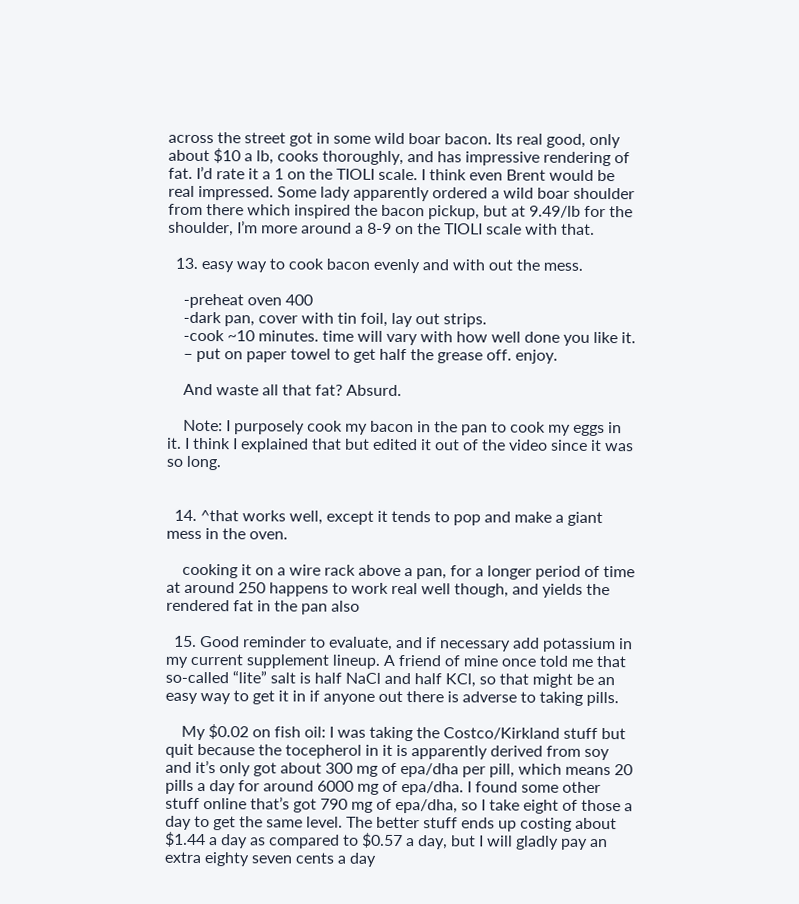across the street got in some wild boar bacon. Its real good, only about $10 a lb, cooks thoroughly, and has impressive rendering of fat. I’d rate it a 1 on the TIOLI scale. I think even Brent would be real impressed. Some lady apparently ordered a wild boar shoulder from there which inspired the bacon pickup, but at 9.49/lb for the shoulder, I’m more around a 8-9 on the TIOLI scale with that.

  13. easy way to cook bacon evenly and with out the mess.

    -preheat oven 400
    -dark pan, cover with tin foil, lay out strips.
    -cook ~10 minutes. time will vary with how well done you like it.
    – put on paper towel to get half the grease off. enjoy.

    And waste all that fat? Absurd.

    Note: I purposely cook my bacon in the pan to cook my eggs in it. I think I explained that but edited it out of the video since it was so long.


  14. ^that works well, except it tends to pop and make a giant mess in the oven.

    cooking it on a wire rack above a pan, for a longer period of time at around 250 happens to work real well though, and yields the rendered fat in the pan also

  15. Good reminder to evaluate, and if necessary add potassium in my current supplement lineup. A friend of mine once told me that so-called “lite” salt is half NaCl and half KCl, so that might be an easy way to get it in if anyone out there is adverse to taking pills.

    My $0.02 on fish oil: I was taking the Costco/Kirkland stuff but quit because the tocepherol in it is apparently derived from soy and it’s only got about 300 mg of epa/dha per pill, which means 20 pills a day for around 6000 mg of epa/dha. I found some other stuff online that’s got 790 mg of epa/dha, so I take eight of those a day to get the same level. The better stuff ends up costing about $1.44 a day as compared to $0.57 a day, but I will gladly pay an extra eighty seven cents a day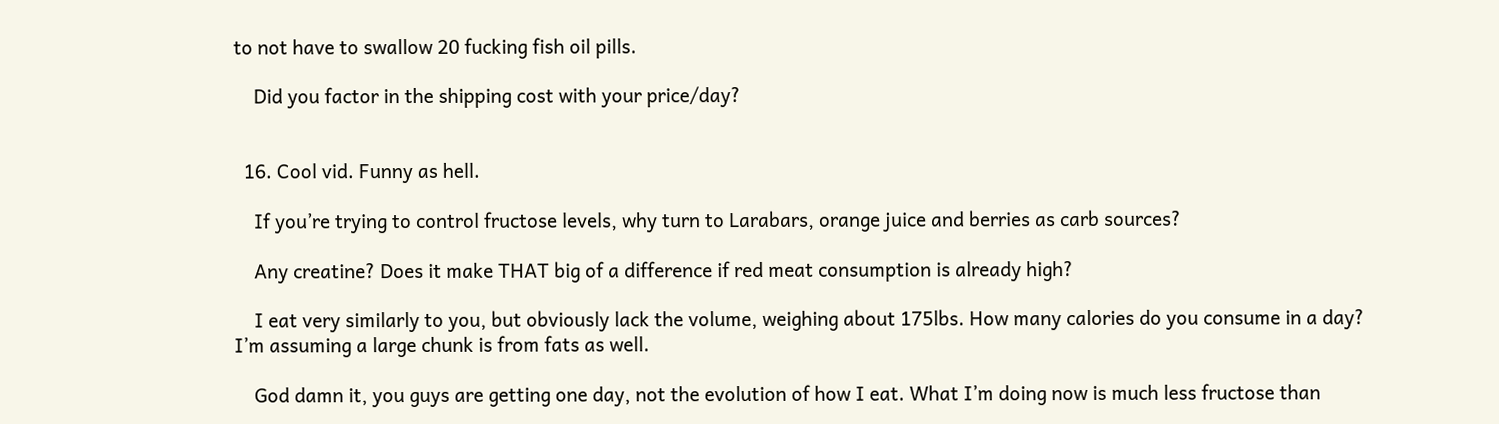to not have to swallow 20 fucking fish oil pills.

    Did you factor in the shipping cost with your price/day?


  16. Cool vid. Funny as hell.

    If you’re trying to control fructose levels, why turn to Larabars, orange juice and berries as carb sources?

    Any creatine? Does it make THAT big of a difference if red meat consumption is already high?

    I eat very similarly to you, but obviously lack the volume, weighing about 175lbs. How many calories do you consume in a day? I’m assuming a large chunk is from fats as well.

    God damn it, you guys are getting one day, not the evolution of how I eat. What I’m doing now is much less fructose than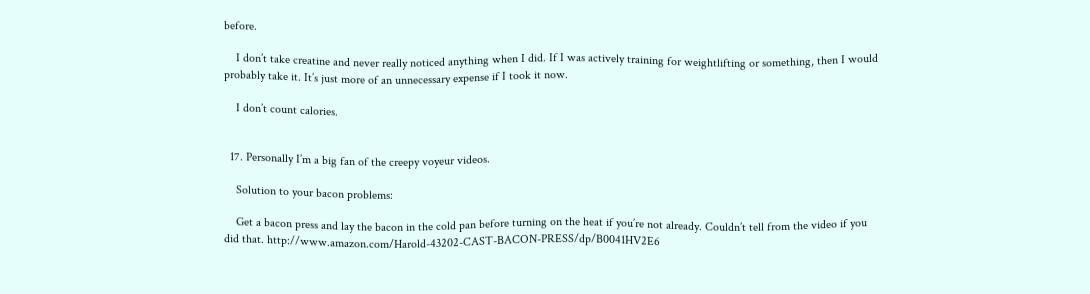before.

    I don’t take creatine and never really noticed anything when I did. If I was actively training for weightlifting or something, then I would probably take it. It’s just more of an unnecessary expense if I took it now.

    I don’t count calories.


  17. Personally I’m a big fan of the creepy voyeur videos.

    Solution to your bacon problems:

    Get a bacon press and lay the bacon in the cold pan before turning on the heat if you’re not already. Couldn’t tell from the video if you did that. http://www.amazon.com/Harold-43202-CAST-BACON-PRESS/dp/B0041HV2E6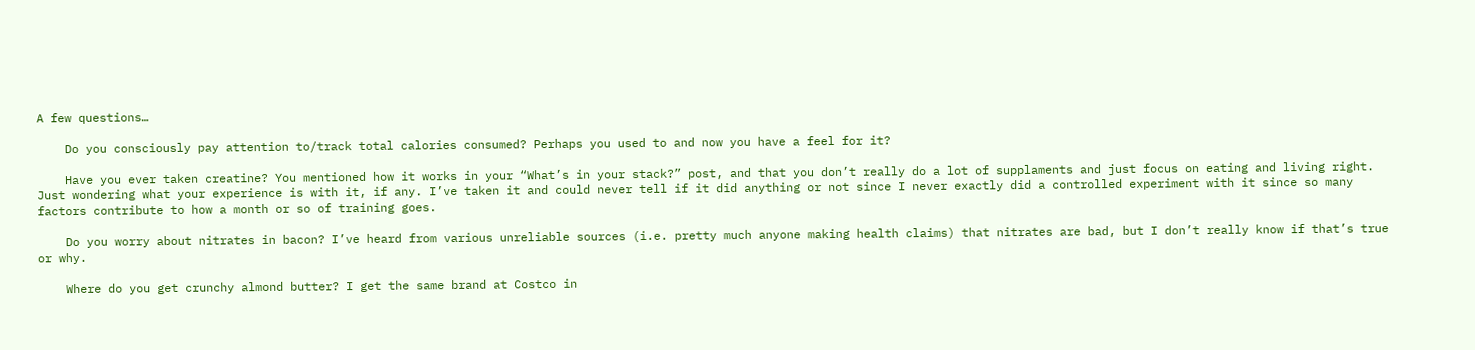A few questions…

    Do you consciously pay attention to/track total calories consumed? Perhaps you used to and now you have a feel for it?

    Have you ever taken creatine? You mentioned how it works in your “What’s in your stack?” post, and that you don’t really do a lot of supplaments and just focus on eating and living right. Just wondering what your experience is with it, if any. I’ve taken it and could never tell if it did anything or not since I never exactly did a controlled experiment with it since so many factors contribute to how a month or so of training goes.

    Do you worry about nitrates in bacon? I’ve heard from various unreliable sources (i.e. pretty much anyone making health claims) that nitrates are bad, but I don’t really know if that’s true or why.

    Where do you get crunchy almond butter? I get the same brand at Costco in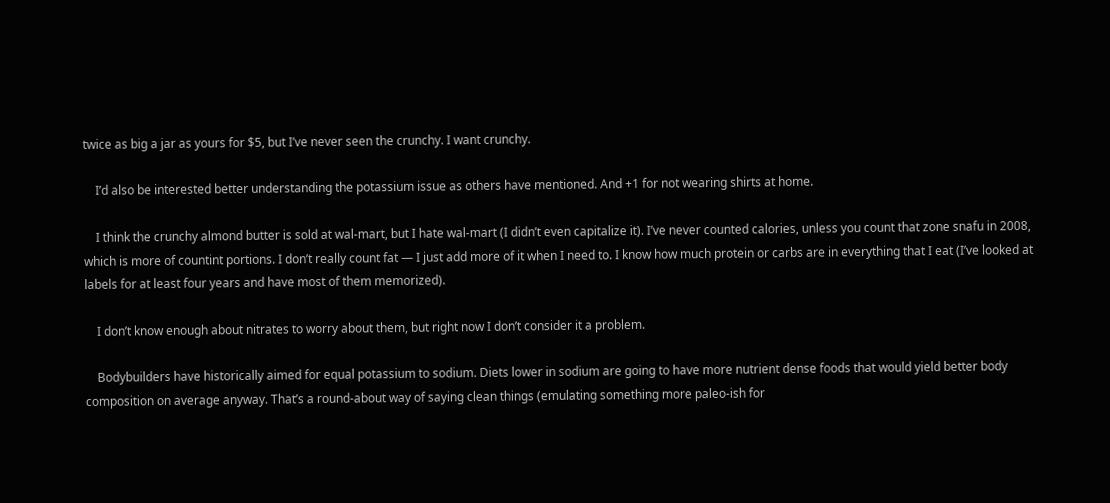twice as big a jar as yours for $5, but I’ve never seen the crunchy. I want crunchy.

    I’d also be interested better understanding the potassium issue as others have mentioned. And +1 for not wearing shirts at home.

    I think the crunchy almond butter is sold at wal-mart, but I hate wal-mart (I didn’t even capitalize it). I’ve never counted calories, unless you count that zone snafu in 2008, which is more of countint portions. I don’t really count fat — I just add more of it when I need to. I know how much protein or carbs are in everything that I eat (I’ve looked at labels for at least four years and have most of them memorized).

    I don’t know enough about nitrates to worry about them, but right now I don’t consider it a problem.

    Bodybuilders have historically aimed for equal potassium to sodium. Diets lower in sodium are going to have more nutrient dense foods that would yield better body composition on average anyway. That’s a round-about way of saying clean things (emulating something more paleo-ish for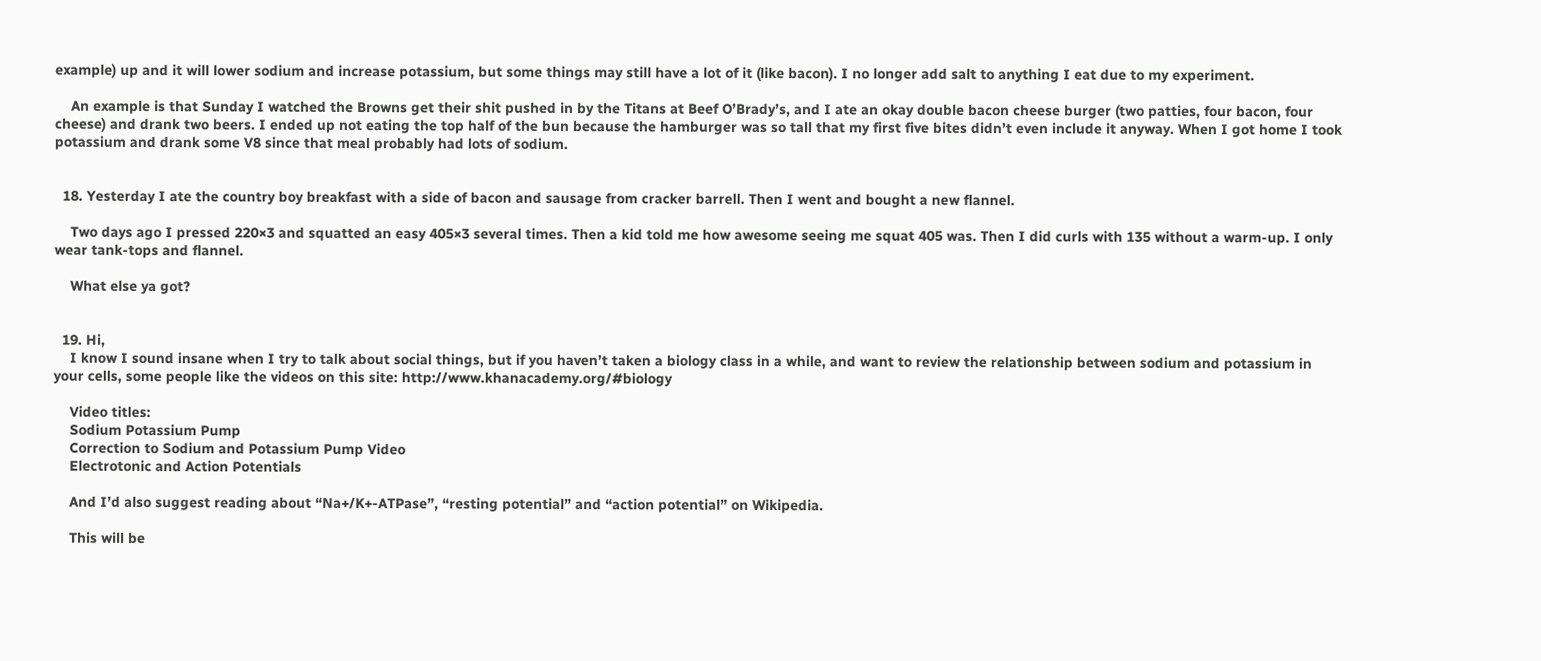example) up and it will lower sodium and increase potassium, but some things may still have a lot of it (like bacon). I no longer add salt to anything I eat due to my experiment.

    An example is that Sunday I watched the Browns get their shit pushed in by the Titans at Beef O’Brady’s, and I ate an okay double bacon cheese burger (two patties, four bacon, four cheese) and drank two beers. I ended up not eating the top half of the bun because the hamburger was so tall that my first five bites didn’t even include it anyway. When I got home I took potassium and drank some V8 since that meal probably had lots of sodium.


  18. Yesterday I ate the country boy breakfast with a side of bacon and sausage from cracker barrell. Then I went and bought a new flannel.

    Two days ago I pressed 220×3 and squatted an easy 405×3 several times. Then a kid told me how awesome seeing me squat 405 was. Then I did curls with 135 without a warm-up. I only wear tank-tops and flannel.

    What else ya got?


  19. Hi,
    I know I sound insane when I try to talk about social things, but if you haven’t taken a biology class in a while, and want to review the relationship between sodium and potassium in your cells, some people like the videos on this site: http://www.khanacademy.org/#biology

    Video titles:
    Sodium Potassium Pump
    Correction to Sodium and Potassium Pump Video
    Electrotonic and Action Potentials

    And I’d also suggest reading about “Na+/K+-ATPase”, “resting potential” and “action potential” on Wikipedia.

    This will be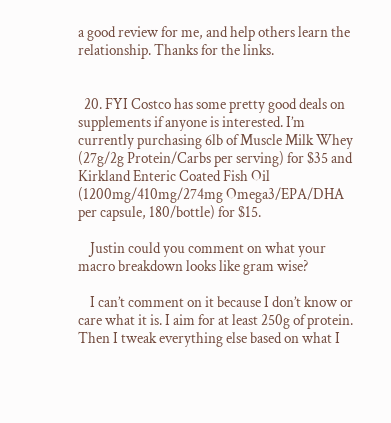a good review for me, and help others learn the relationship. Thanks for the links.


  20. FYI Costco has some pretty good deals on supplements if anyone is interested. I’m currently purchasing 6lb of Muscle Milk Whey (27g/2g Protein/Carbs per serving) for $35 and Kirkland Enteric Coated Fish Oil (1200mg/410mg/274mg Omega3/EPA/DHA per capsule, 180/bottle) for $15.

    Justin could you comment on what your macro breakdown looks like gram wise?

    I can’t comment on it because I don’t know or care what it is. I aim for at least 250g of protein. Then I tweak everything else based on what I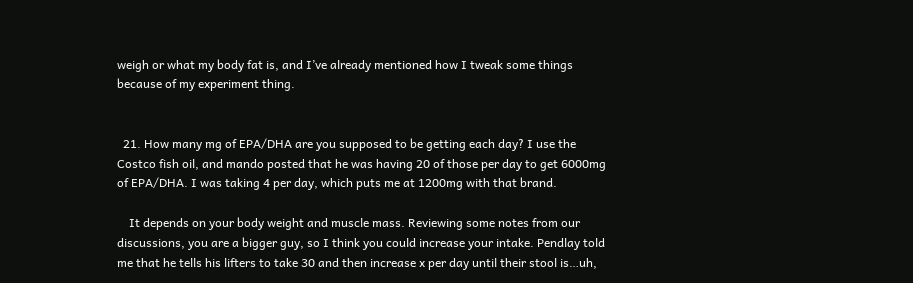weigh or what my body fat is, and I’ve already mentioned how I tweak some things because of my experiment thing.


  21. How many mg of EPA/DHA are you supposed to be getting each day? I use the Costco fish oil, and mando posted that he was having 20 of those per day to get 6000mg of EPA/DHA. I was taking 4 per day, which puts me at 1200mg with that brand.

    It depends on your body weight and muscle mass. Reviewing some notes from our discussions, you are a bigger guy, so I think you could increase your intake. Pendlay told me that he tells his lifters to take 30 and then increase x per day until their stool is…uh,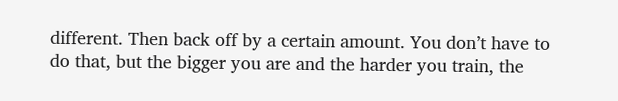different. Then back off by a certain amount. You don’t have to do that, but the bigger you are and the harder you train, the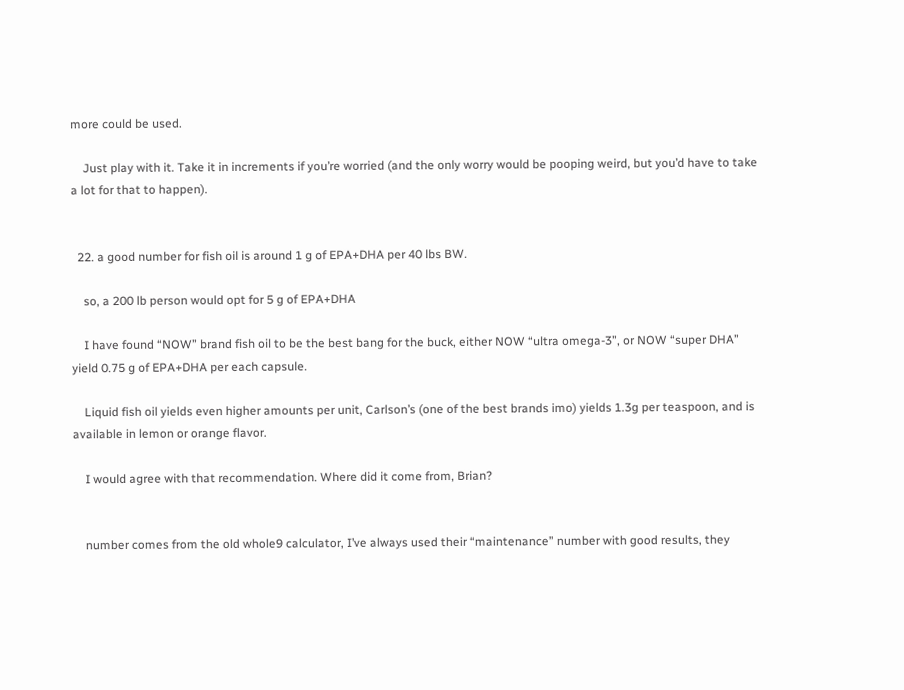more could be used.

    Just play with it. Take it in increments if you’re worried (and the only worry would be pooping weird, but you’d have to take a lot for that to happen).


  22. a good number for fish oil is around 1 g of EPA+DHA per 40 lbs BW.

    so, a 200 lb person would opt for 5 g of EPA+DHA

    I have found “NOW” brand fish oil to be the best bang for the buck, either NOW “ultra omega-3”, or NOW “super DHA” yield 0.75 g of EPA+DHA per each capsule.

    Liquid fish oil yields even higher amounts per unit, Carlson’s (one of the best brands imo) yields 1.3g per teaspoon, and is available in lemon or orange flavor.

    I would agree with that recommendation. Where did it come from, Brian?


    number comes from the old whole9 calculator, I’ve always used their “maintenance” number with good results, they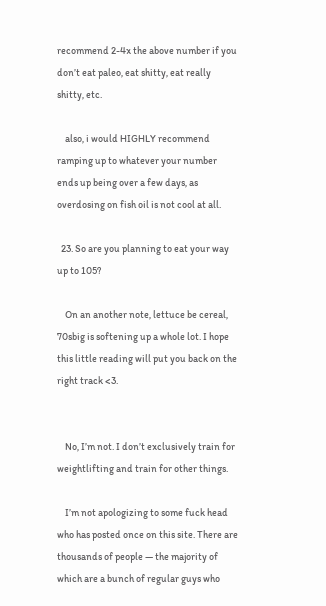recommend 2-4x the above number if you don’t eat paleo, eat shitty, eat really shitty, etc.

    also, i would HIGHLY recommend ramping up to whatever your number ends up being over a few days, as overdosing on fish oil is not cool at all.

  23. So are you planning to eat your way up to 105?

    On an another note, lettuce be cereal, 70sbig is softening up a whole lot. I hope this little reading will put you back on the right track <3.


    No, I’m not. I don’t exclusively train for weightlifting and train for other things.

    I’m not apologizing to some fuck head who has posted once on this site. There are thousands of people — the majority of which are a bunch of regular guys who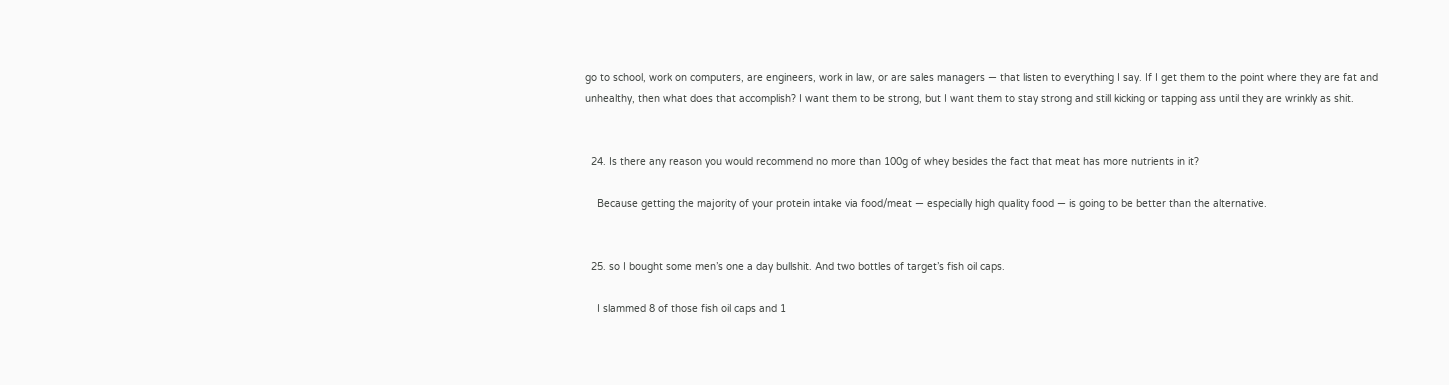go to school, work on computers, are engineers, work in law, or are sales managers — that listen to everything I say. If I get them to the point where they are fat and unhealthy, then what does that accomplish? I want them to be strong, but I want them to stay strong and still kicking or tapping ass until they are wrinkly as shit.


  24. Is there any reason you would recommend no more than 100g of whey besides the fact that meat has more nutrients in it?

    Because getting the majority of your protein intake via food/meat — especially high quality food — is going to be better than the alternative.


  25. so I bought some men’s one a day bullshit. And two bottles of target’s fish oil caps.

    I slammed 8 of those fish oil caps and 1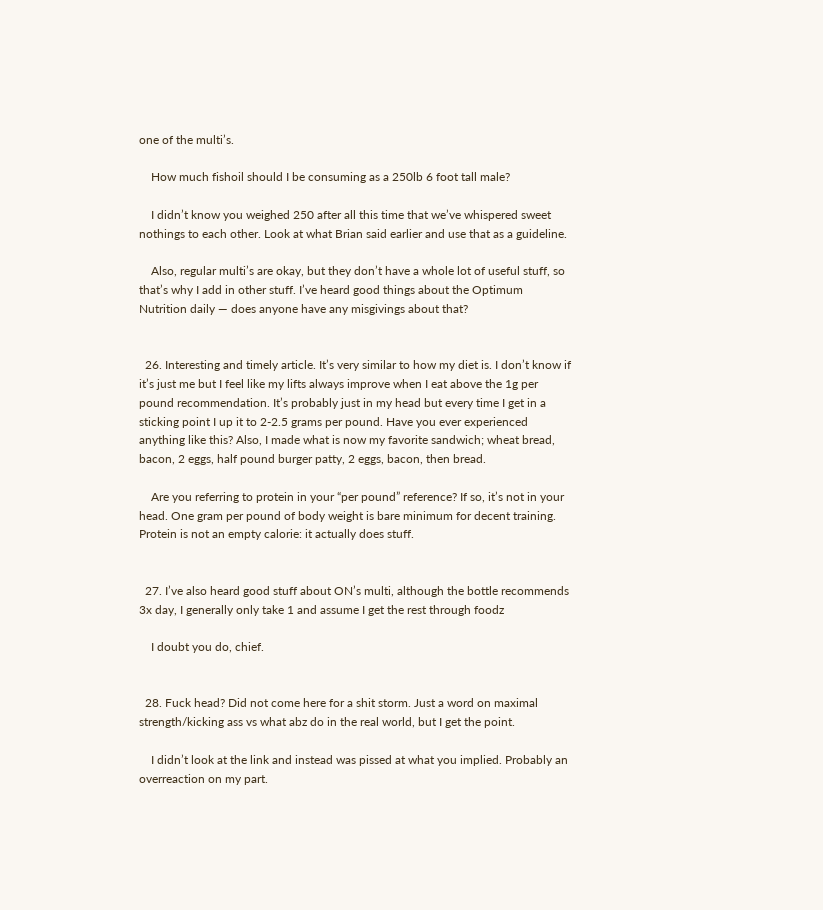one of the multi’s.

    How much fishoil should I be consuming as a 250lb 6 foot tall male?

    I didn’t know you weighed 250 after all this time that we’ve whispered sweet nothings to each other. Look at what Brian said earlier and use that as a guideline.

    Also, regular multi’s are okay, but they don’t have a whole lot of useful stuff, so that’s why I add in other stuff. I’ve heard good things about the Optimum Nutrition daily — does anyone have any misgivings about that?


  26. Interesting and timely article. It’s very similar to how my diet is. I don’t know if it’s just me but I feel like my lifts always improve when I eat above the 1g per pound recommendation. It’s probably just in my head but every time I get in a sticking point I up it to 2-2.5 grams per pound. Have you ever experienced anything like this? Also, I made what is now my favorite sandwich; wheat bread, bacon, 2 eggs, half pound burger patty, 2 eggs, bacon, then bread.

    Are you referring to protein in your “per pound” reference? If so, it’s not in your head. One gram per pound of body weight is bare minimum for decent training. Protein is not an empty calorie: it actually does stuff.


  27. I’ve also heard good stuff about ON’s multi, although the bottle recommends 3x day, I generally only take 1 and assume I get the rest through foodz

    I doubt you do, chief.


  28. Fuck head? Did not come here for a shit storm. Just a word on maximal strength/kicking ass vs what abz do in the real world, but I get the point.

    I didn’t look at the link and instead was pissed at what you implied. Probably an overreaction on my part.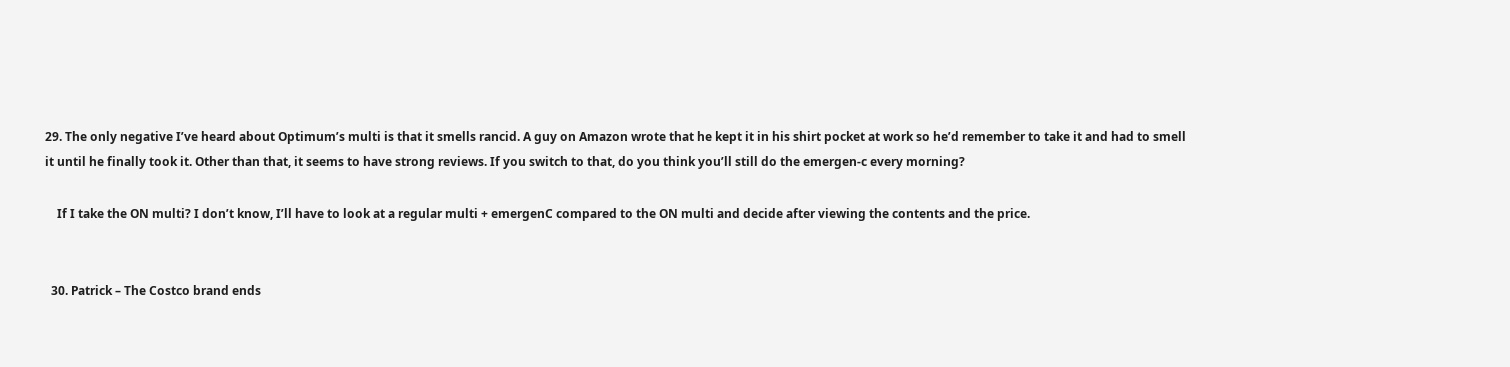29. The only negative I’ve heard about Optimum’s multi is that it smells rancid. A guy on Amazon wrote that he kept it in his shirt pocket at work so he’d remember to take it and had to smell it until he finally took it. Other than that, it seems to have strong reviews. If you switch to that, do you think you’ll still do the emergen-c every morning?

    If I take the ON multi? I don’t know, I’ll have to look at a regular multi + emergenC compared to the ON multi and decide after viewing the contents and the price.


  30. Patrick – The Costco brand ends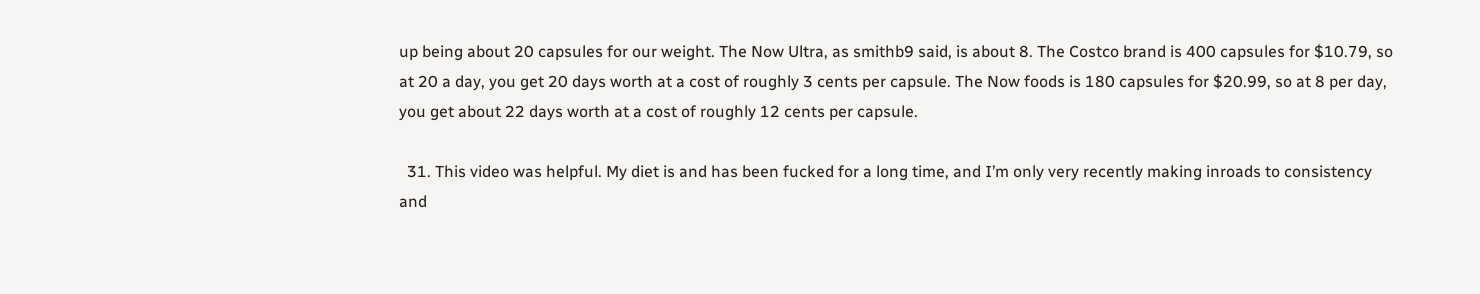up being about 20 capsules for our weight. The Now Ultra, as smithb9 said, is about 8. The Costco brand is 400 capsules for $10.79, so at 20 a day, you get 20 days worth at a cost of roughly 3 cents per capsule. The Now foods is 180 capsules for $20.99, so at 8 per day, you get about 22 days worth at a cost of roughly 12 cents per capsule.

  31. This video was helpful. My diet is and has been fucked for a long time, and I’m only very recently making inroads to consistency and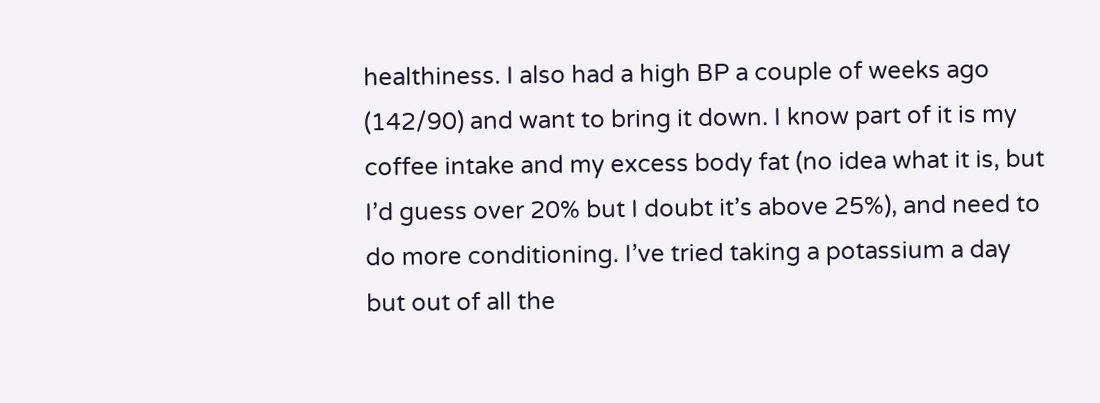healthiness. I also had a high BP a couple of weeks ago (142/90) and want to bring it down. I know part of it is my coffee intake and my excess body fat (no idea what it is, but I’d guess over 20% but I doubt it’s above 25%), and need to do more conditioning. I’ve tried taking a potassium a day but out of all the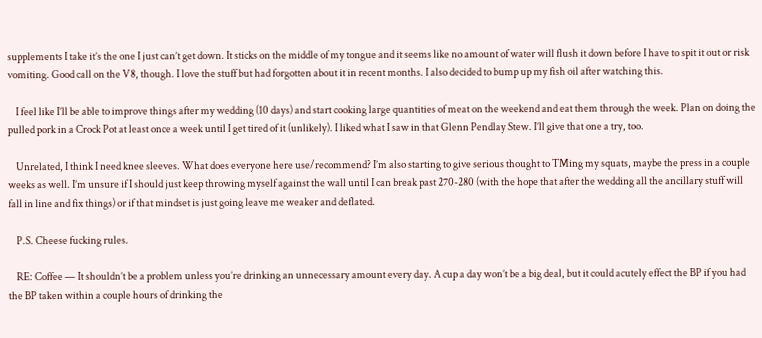supplements I take it’s the one I just can’t get down. It sticks on the middle of my tongue and it seems like no amount of water will flush it down before I have to spit it out or risk vomiting. Good call on the V8, though. I love the stuff but had forgotten about it in recent months. I also decided to bump up my fish oil after watching this.

    I feel like I’ll be able to improve things after my wedding (10 days) and start cooking large quantities of meat on the weekend and eat them through the week. Plan on doing the pulled pork in a Crock Pot at least once a week until I get tired of it (unlikely). I liked what I saw in that Glenn Pendlay Stew. I’ll give that one a try, too.

    Unrelated, I think I need knee sleeves. What does everyone here use/recommend? I’m also starting to give serious thought to TMing my squats, maybe the press in a couple weeks as well. I’m unsure if I should just keep throwing myself against the wall until I can break past 270-280 (with the hope that after the wedding all the ancillary stuff will fall in line and fix things) or if that mindset is just going leave me weaker and deflated.

    P.S. Cheese fucking rules.

    RE: Coffee — It shouldn’t be a problem unless you’re drinking an unnecessary amount every day. A cup a day won’t be a big deal, but it could acutely effect the BP if you had the BP taken within a couple hours of drinking the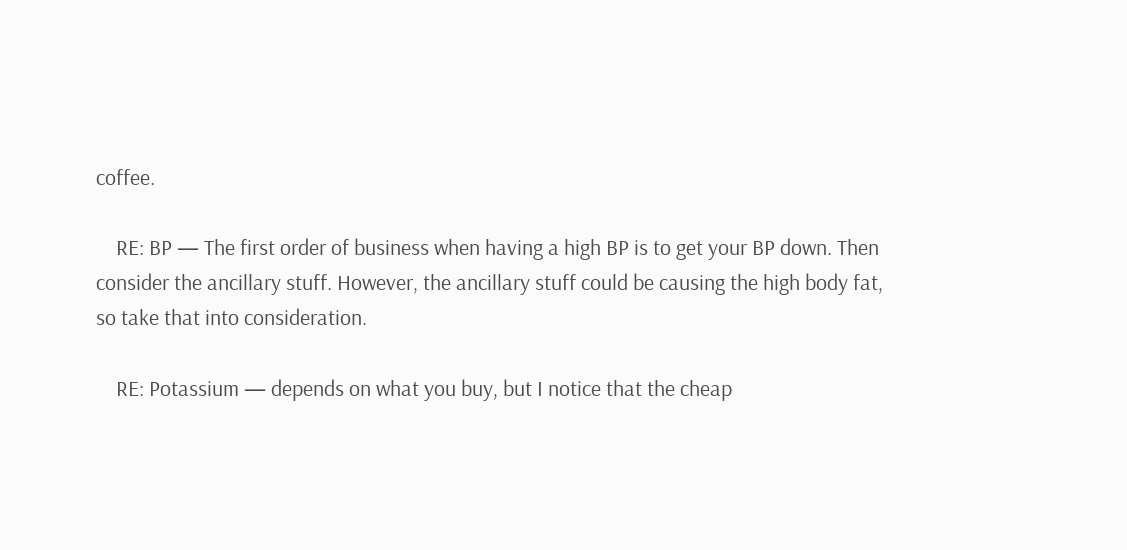coffee.

    RE: BP — The first order of business when having a high BP is to get your BP down. Then consider the ancillary stuff. However, the ancillary stuff could be causing the high body fat, so take that into consideration.

    RE: Potassium — depends on what you buy, but I notice that the cheap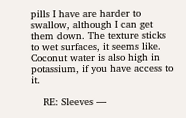pills I have are harder to swallow, although I can get them down. The texture sticks to wet surfaces, it seems like. Coconut water is also high in potassium, if you have access to it.

    RE: Sleeves —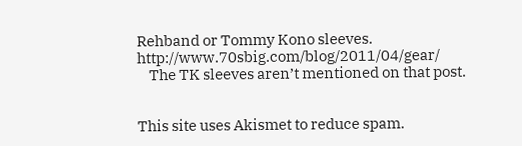Rehband or Tommy Kono sleeves. http://www.70sbig.com/blog/2011/04/gear/
    The TK sleeves aren’t mentioned on that post.


This site uses Akismet to reduce spam.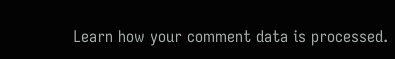Learn how your comment data is processed.